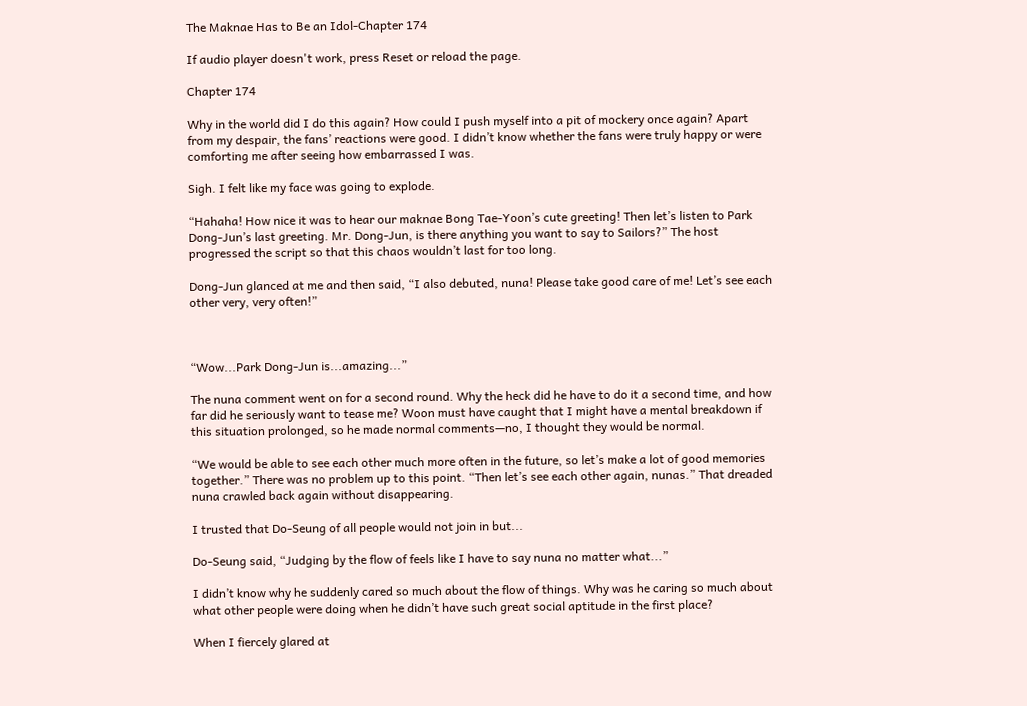The Maknae Has to Be an Idol-Chapter 174

If audio player doesn't work, press Reset or reload the page.

Chapter 174

Why in the world did I do this again? How could I push myself into a pit of mockery once again? Apart from my despair, the fans’ reactions were good. I didn’t know whether the fans were truly happy or were comforting me after seeing how embarrassed I was.

Sigh. I felt like my face was going to explode.

“Hahaha! How nice it was to hear our maknae Bong Tae-Yoon’s cute greeting! Then let’s listen to Park Dong-Jun’s last greeting. Mr. Dong-Jun, is there anything you want to say to Sailors?” The host progressed the script so that this chaos wouldn’t last for too long.

Dong-Jun glanced at me and then said, “I also debuted, nuna! Please take good care of me! Let’s see each other very, very often!”



“Wow...Park Dong-Jun is...amazing...”

The nuna comment went on for a second round. Why the heck did he have to do it a second time, and how far did he seriously want to tease me? Woon must have caught that I might have a mental breakdown if this situation prolonged, so he made normal comments—no, I thought they would be normal.

“We would be able to see each other much more often in the future, so let’s make a lot of good memories together.” There was no problem up to this point. “Then let’s see each other again, nunas.” That dreaded nuna crawled back again without disappearing.

I trusted that Do-Seung of all people would not join in but...

Do-Seung said, “Judging by the flow of feels like I have to say nuna no matter what...”

I didn’t know why he suddenly cared so much about the flow of things. Why was he caring so much about what other people were doing when he didn’t have such great social aptitude in the first place?

When I fiercely glared at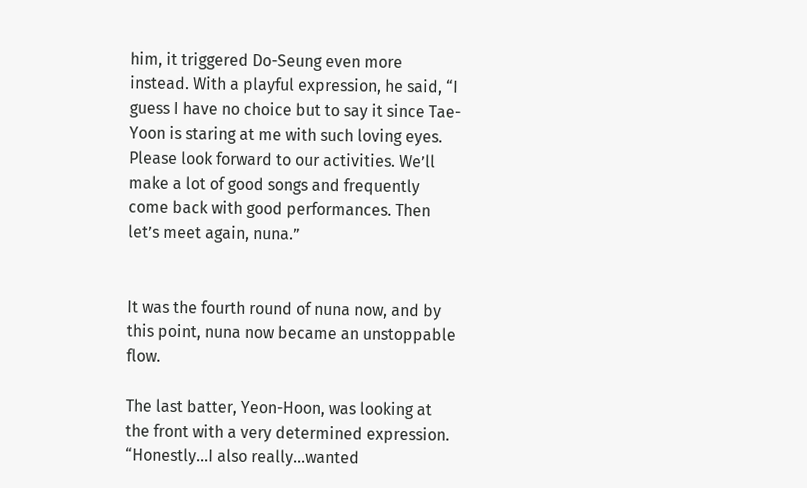him, it triggered Do-Seung even more instead. With a playful expression, he said, “I guess I have no choice but to say it since Tae-Yoon is staring at me with such loving eyes. Please look forward to our activities. We’ll make a lot of good songs and frequently come back with good performances. Then let’s meet again, nuna.”


It was the fourth round of nuna now, and by this point, nuna now became an unstoppable flow.

The last batter, Yeon-Hoon, was looking at the front with a very determined expression. “Honestly...I also really...wanted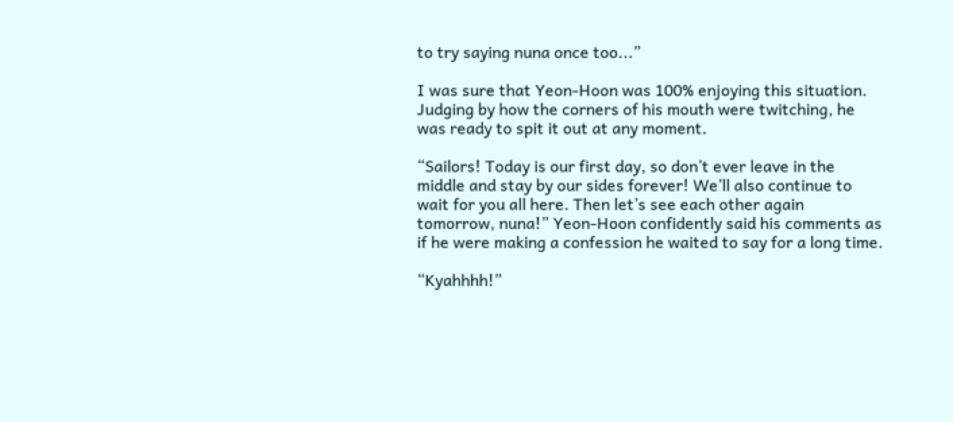to try saying nuna once too...”

I was sure that Yeon-Hoon was 100% enjoying this situation. Judging by how the corners of his mouth were twitching, he was ready to spit it out at any moment.

“Sailors! Today is our first day, so don’t ever leave in the middle and stay by our sides forever! We’ll also continue to wait for you all here. Then let’s see each other again tomorrow, nuna!” Yeon-Hoon confidently said his comments as if he were making a confession he waited to say for a long time.

“Kyahhhh!”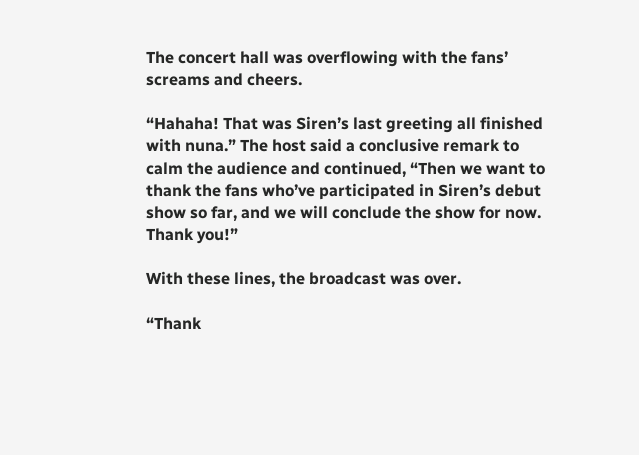The concert hall was overflowing with the fans’ screams and cheers.

“Hahaha! That was Siren’s last greeting all finished with nuna.” The host said a conclusive remark to calm the audience and continued, “Then we want to thank the fans who’ve participated in Siren’s debut show so far, and we will conclude the show for now. Thank you!”

With these lines, the broadcast was over.

“Thank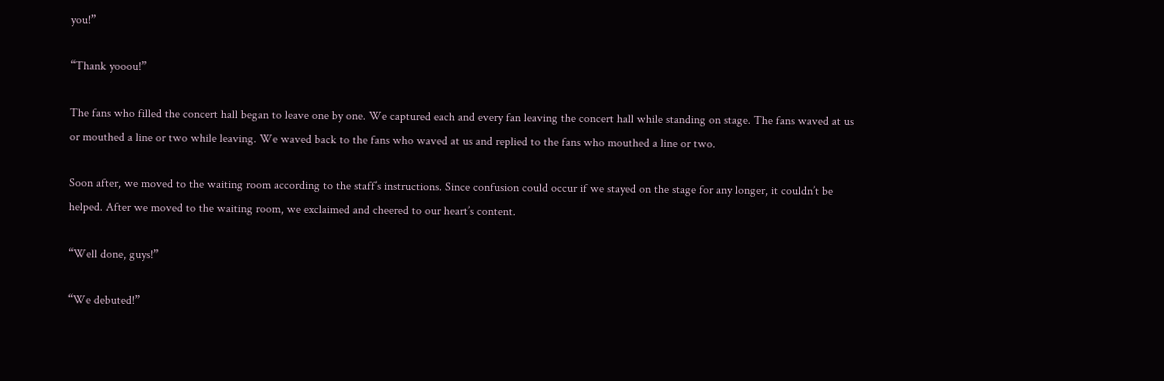you!”

“Thank yooou!”

The fans who filled the concert hall began to leave one by one. We captured each and every fan leaving the concert hall while standing on stage. The fans waved at us or mouthed a line or two while leaving. We waved back to the fans who waved at us and replied to the fans who mouthed a line or two.

Soon after, we moved to the waiting room according to the staff’s instructions. Since confusion could occur if we stayed on the stage for any longer, it couldn’t be helped. After we moved to the waiting room, we exclaimed and cheered to our heart’s content.

“Well done, guys!”

“We debuted!”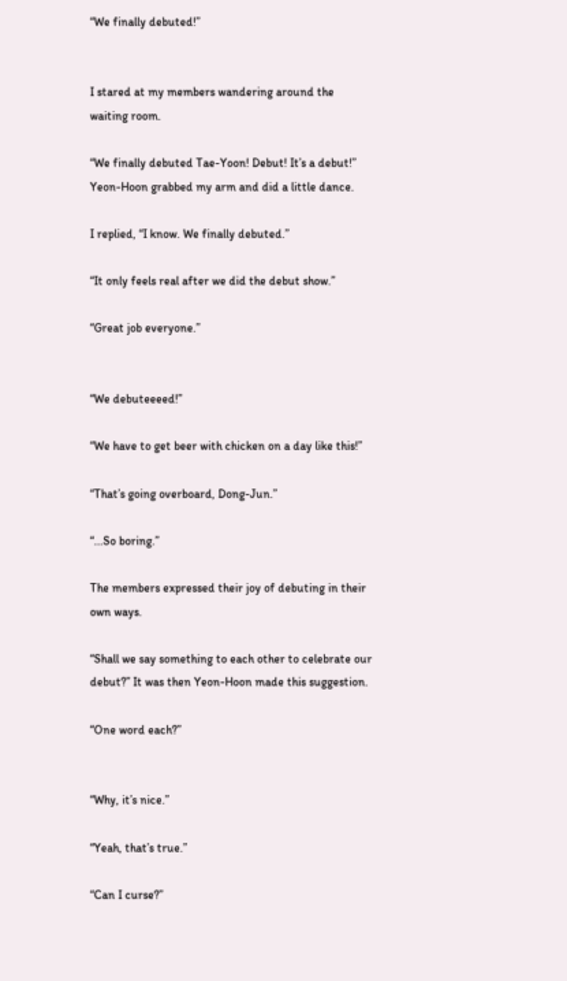“We finally debuted!”


I stared at my members wandering around the waiting room.

“We finally debuted Tae-Yoon! Debut! It’s a debut!” Yeon-Hoon grabbed my arm and did a little dance.

I replied, “I know. We finally debuted.”

“It only feels real after we did the debut show.”

“Great job everyone.”


“We debuteeeed!”

“We have to get beer with chicken on a day like this!”

“That’s going overboard, Dong-Jun.”

“...So boring.”

The members expressed their joy of debuting in their own ways.

“Shall we say something to each other to celebrate our debut?” It was then Yeon-Hoon made this suggestion.

“One word each?”


“Why, it’s nice.”

“Yeah, that’s true.”

“Can I curse?”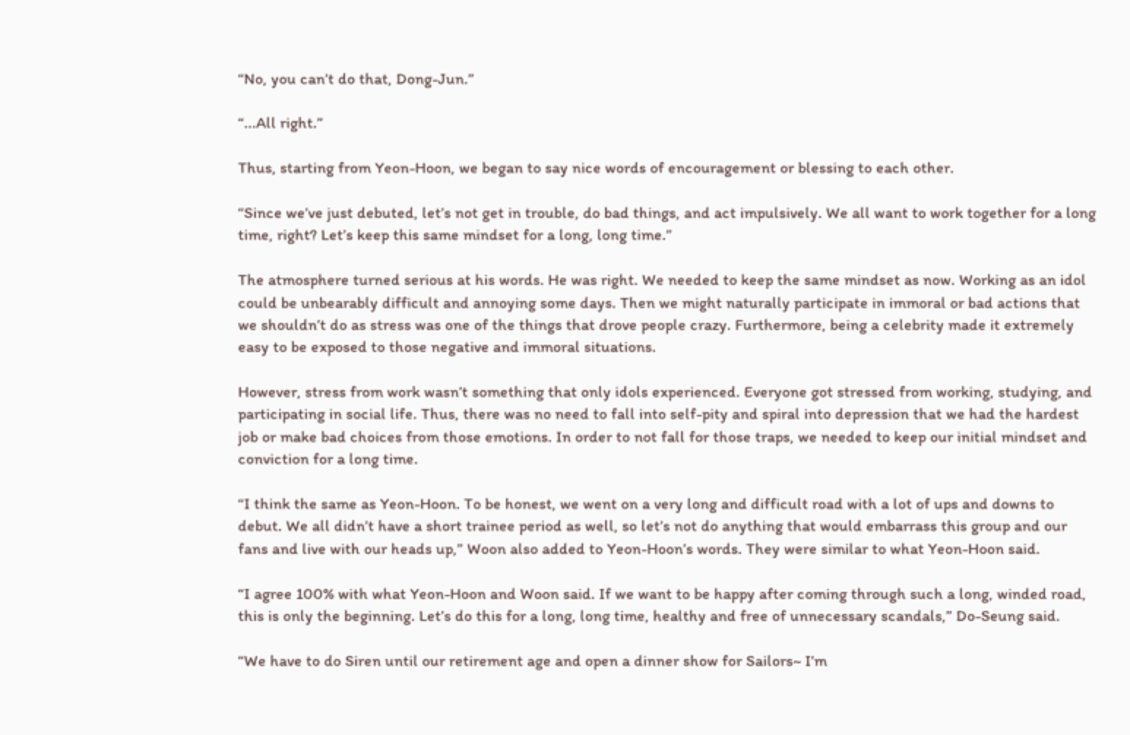“No, you can’t do that, Dong-Jun.”

“...All right.”

Thus, starting from Yeon-Hoon, we began to say nice words of encouragement or blessing to each other.

“Since we’ve just debuted, let’s not get in trouble, do bad things, and act impulsively. We all want to work together for a long time, right? Let’s keep this same mindset for a long, long time.”

The atmosphere turned serious at his words. He was right. We needed to keep the same mindset as now. Working as an idol could be unbearably difficult and annoying some days. Then we might naturally participate in immoral or bad actions that we shouldn’t do as stress was one of the things that drove people crazy. Furthermore, being a celebrity made it extremely easy to be exposed to those negative and immoral situations.

However, stress from work wasn’t something that only idols experienced. Everyone got stressed from working, studying, and participating in social life. Thus, there was no need to fall into self-pity and spiral into depression that we had the hardest job or make bad choices from those emotions. In order to not fall for those traps, we needed to keep our initial mindset and conviction for a long time.

“I think the same as Yeon-Hoon. To be honest, we went on a very long and difficult road with a lot of ups and downs to debut. We all didn’t have a short trainee period as well, so let’s not do anything that would embarrass this group and our fans and live with our heads up,” Woon also added to Yeon-Hoon’s words. They were similar to what Yeon-Hoon said.

“I agree 100% with what Yeon-Hoon and Woon said. If we want to be happy after coming through such a long, winded road, this is only the beginning. Let’s do this for a long, long time, healthy and free of unnecessary scandals,” Do-Seung said.

“We have to do Siren until our retirement age and open a dinner show for Sailors~ I’m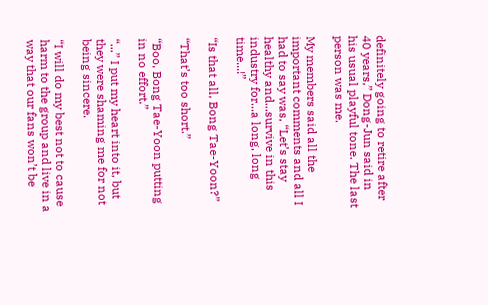definitely going to retire after 40 years,” Dong-Jun said in his usual playful tone. The last person was me.

My members said all the important comments and all I had to say was, “Let’s stay healthy and...survive in this industry for...a long, long time...!”

“Is that all, Bong Tae-Yoon?”

“That’s too short.”

“Boo, Bong Tae-Yoon putting in no effort.”

“...” I put my heart into it, but they were shaming me for not being sincere.

“I will do my best not to cause harm to the group and live in a way that our fans won’t be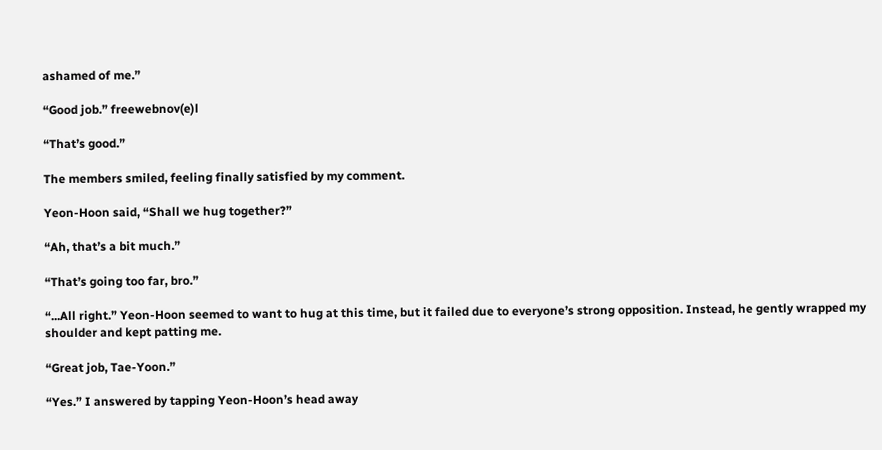ashamed of me.”

“Good job.” freewebnov(e)l

“That’s good.”

The members smiled, feeling finally satisfied by my comment.

Yeon-Hoon said, “Shall we hug together?”

“Ah, that’s a bit much.”

“That’s going too far, bro.”

“...All right.” Yeon-Hoon seemed to want to hug at this time, but it failed due to everyone’s strong opposition. Instead, he gently wrapped my shoulder and kept patting me.

“Great job, Tae-Yoon.”

“Yes.” I answered by tapping Yeon-Hoon’s head away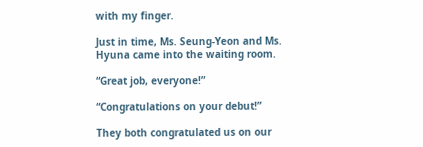with my finger.

Just in time, Ms. Seung-Yeon and Ms. Hyuna came into the waiting room.

“Great job, everyone!”

“Congratulations on your debut!”

They both congratulated us on our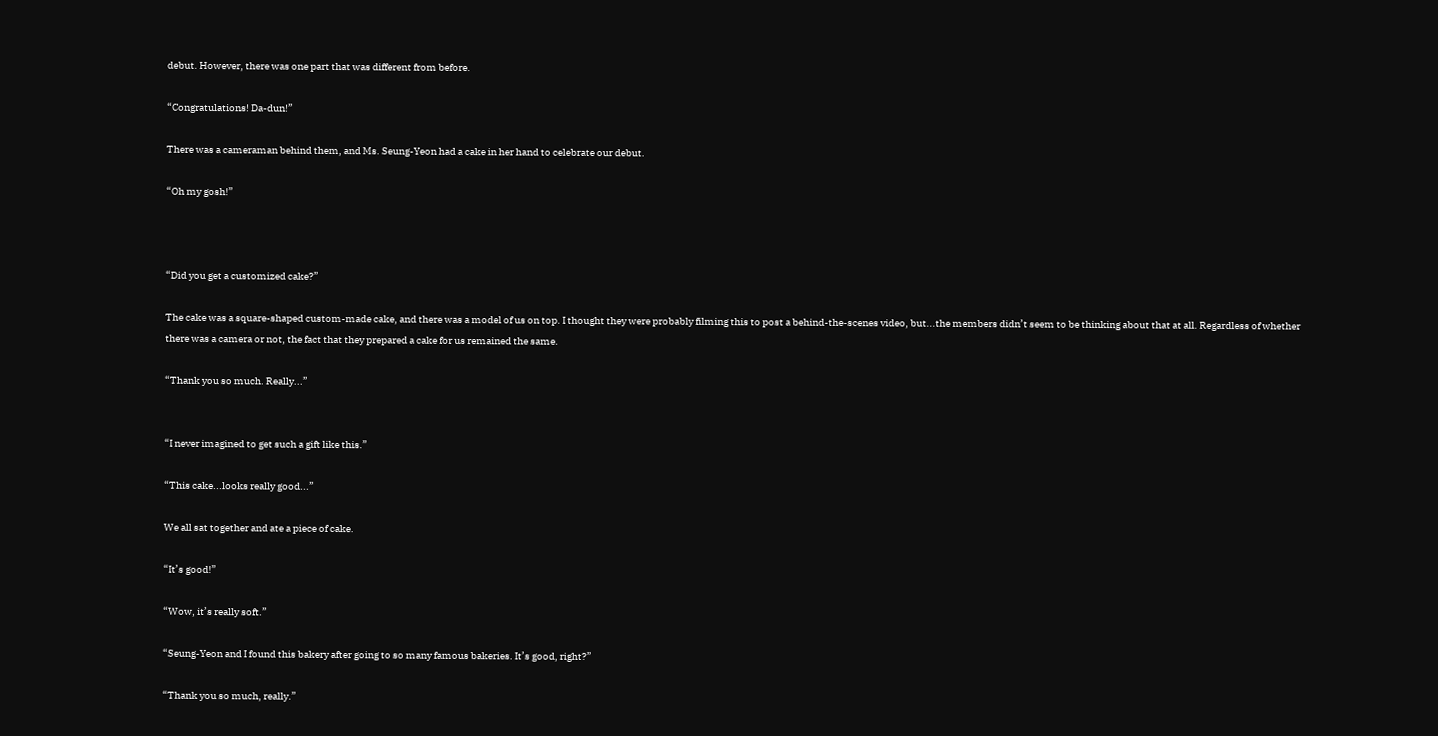debut. However, there was one part that was different from before.

“Congratulations! Da-dun!”

There was a cameraman behind them, and Ms. Seung-Yeon had a cake in her hand to celebrate our debut.

“Oh my gosh!”



“Did you get a customized cake?”

The cake was a square-shaped custom-made cake, and there was a model of us on top. I thought they were probably filming this to post a behind-the-scenes video, but...the members didn’t seem to be thinking about that at all. Regardless of whether there was a camera or not, the fact that they prepared a cake for us remained the same.

“Thank you so much. Really...”


“I never imagined to get such a gift like this.”

“This cake...looks really good...”

We all sat together and ate a piece of cake.

“It’s good!”

“Wow, it’s really soft.”

“Seung-Yeon and I found this bakery after going to so many famous bakeries. It’s good, right?”

“Thank you so much, really.”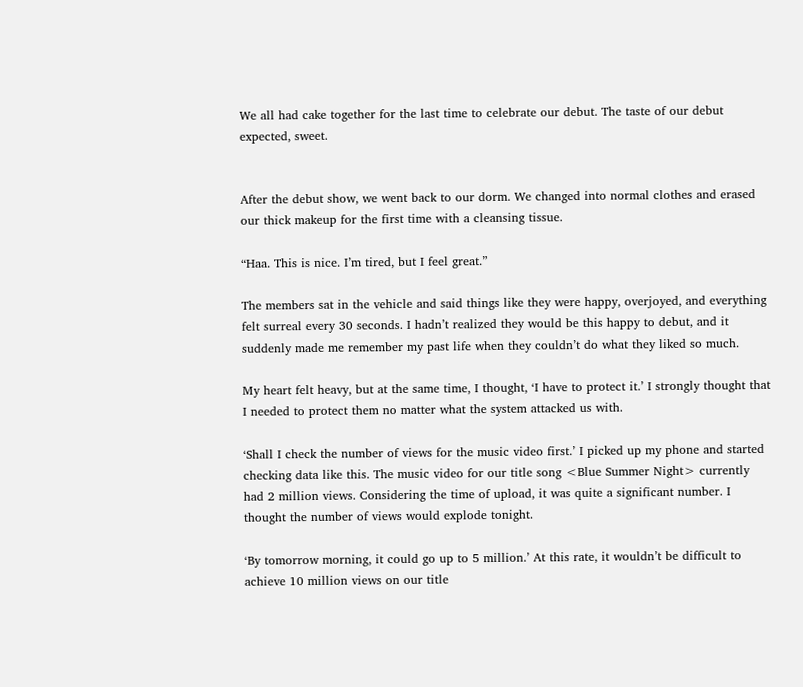We all had cake together for the last time to celebrate our debut. The taste of our debut expected, sweet.


After the debut show, we went back to our dorm. We changed into normal clothes and erased our thick makeup for the first time with a cleansing tissue.

“Haa. This is nice. I’m tired, but I feel great.”

The members sat in the vehicle and said things like they were happy, overjoyed, and everything felt surreal every 30 seconds. I hadn’t realized they would be this happy to debut, and it suddenly made me remember my past life when they couldn’t do what they liked so much.

My heart felt heavy, but at the same time, I thought, ‘I have to protect it.’ I strongly thought that I needed to protect them no matter what the system attacked us with.

‘Shall I check the number of views for the music video first.’ I picked up my phone and started checking data like this. The music video for our title song <Blue Summer Night> currently had 2 million views. Considering the time of upload, it was quite a significant number. I thought the number of views would explode tonight.

‘By tomorrow morning, it could go up to 5 million.’ At this rate, it wouldn’t be difficult to achieve 10 million views on our title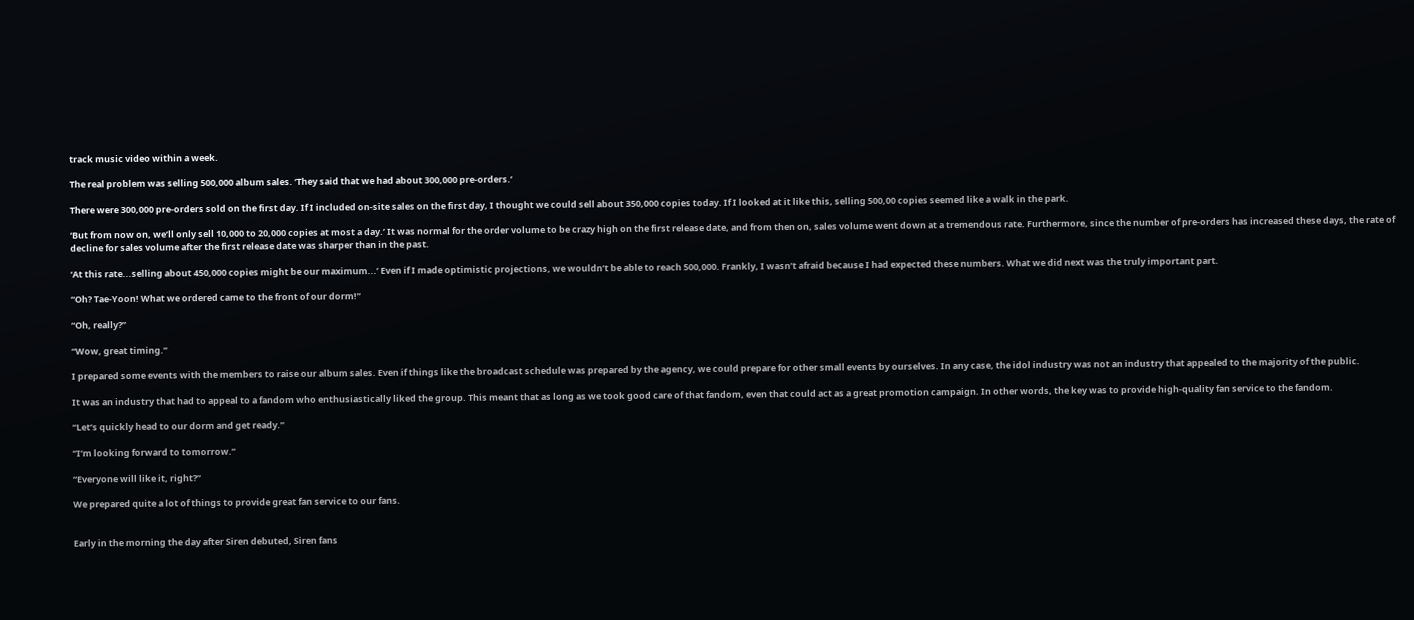track music video within a week.

The real problem was selling 500,000 album sales. ‘They said that we had about 300,000 pre-orders.’

There were 300,000 pre-orders sold on the first day. If I included on-site sales on the first day, I thought we could sell about 350,000 copies today. If I looked at it like this, selling 500,00 copies seemed like a walk in the park.

‘But from now on, we’ll only sell 10,000 to 20,000 copies at most a day.’ It was normal for the order volume to be crazy high on the first release date, and from then on, sales volume went down at a tremendous rate. Furthermore, since the number of pre-orders has increased these days, the rate of decline for sales volume after the first release date was sharper than in the past.

‘At this rate...selling about 450,000 copies might be our maximum...’ Even if I made optimistic projections, we wouldn’t be able to reach 500,000. Frankly, I wasn’t afraid because I had expected these numbers. What we did next was the truly important part.

“Oh? Tae-Yoon! What we ordered came to the front of our dorm!”

“Oh, really?”

“Wow, great timing.”

I prepared some events with the members to raise our album sales. Even if things like the broadcast schedule was prepared by the agency, we could prepare for other small events by ourselves. In any case, the idol industry was not an industry that appealed to the majority of the public.

It was an industry that had to appeal to a fandom who enthusiastically liked the group. This meant that as long as we took good care of that fandom, even that could act as a great promotion campaign. In other words, the key was to provide high-quality fan service to the fandom.

“Let’s quickly head to our dorm and get ready.”

“I’m looking forward to tomorrow.”

“Everyone will like it, right?”

We prepared quite a lot of things to provide great fan service to our fans.


Early in the morning the day after Siren debuted, Siren fans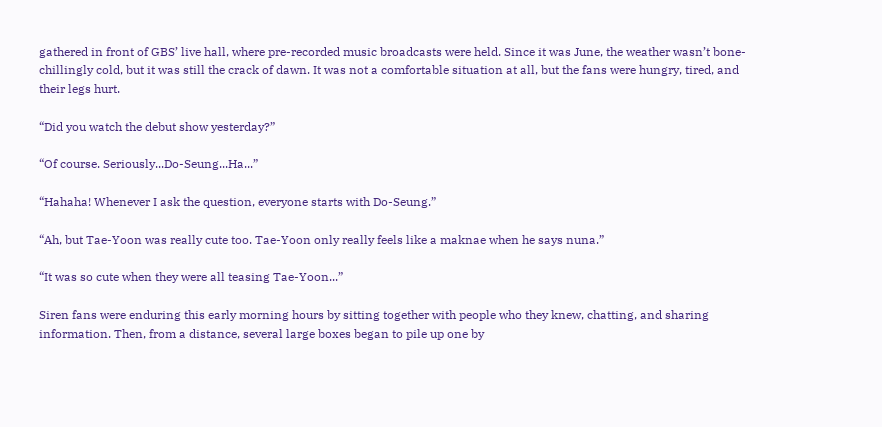gathered in front of GBS’ live hall, where pre-recorded music broadcasts were held. Since it was June, the weather wasn’t bone-chillingly cold, but it was still the crack of dawn. It was not a comfortable situation at all, but the fans were hungry, tired, and their legs hurt.

“Did you watch the debut show yesterday?”

“Of course. Seriously...Do-Seung...Ha...”

“Hahaha! Whenever I ask the question, everyone starts with Do-Seung.”

“Ah, but Tae-Yoon was really cute too. Tae-Yoon only really feels like a maknae when he says nuna.”

“It was so cute when they were all teasing Tae-Yoon...”

Siren fans were enduring this early morning hours by sitting together with people who they knew, chatting, and sharing information. Then, from a distance, several large boxes began to pile up one by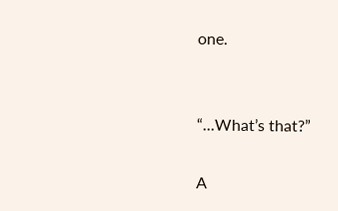one.


“...What’s that?”

A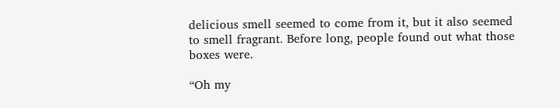delicious smell seemed to come from it, but it also seemed to smell fragrant. Before long, people found out what those boxes were.

“Oh my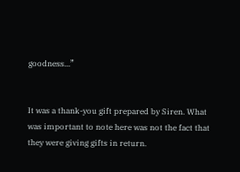goodness...”


It was a thank-you gift prepared by Siren. What was important to note here was not the fact that they were giving gifts in return.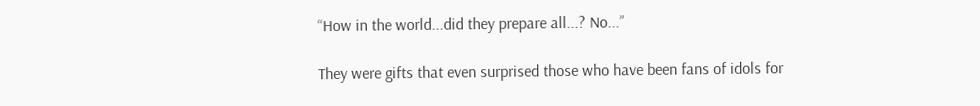“How in the world...did they prepare all...? No...”

They were gifts that even surprised those who have been fans of idols for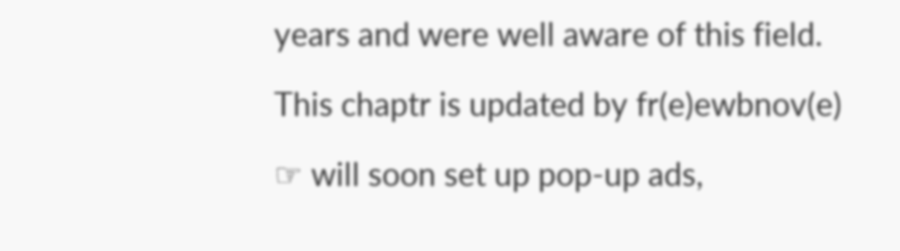years and were well aware of this field.

This chaptr is updated by fr(e)ewbnov(e)

☞ will soon set up pop-up ads,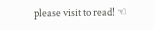please visit to read! ☜